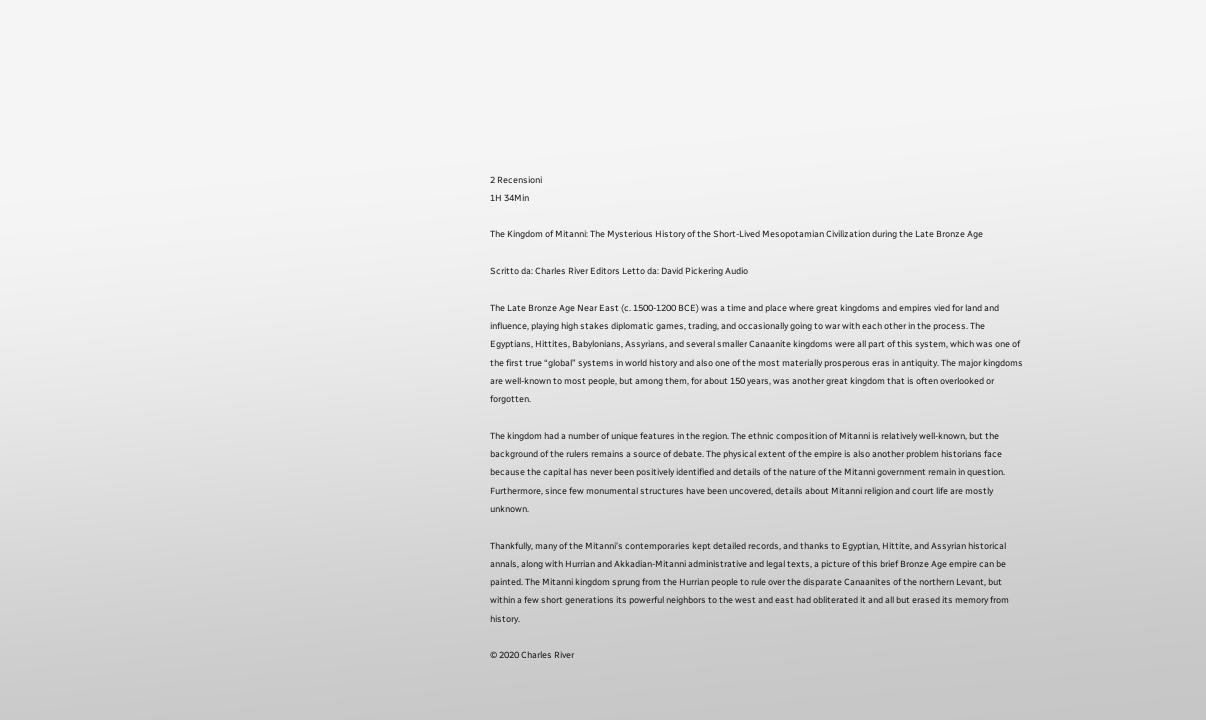2 Recensioni
1H 34Min

The Kingdom of Mitanni: The Mysterious History of the Short-Lived Mesopotamian Civilization during the Late Bronze Age

Scritto da: Charles River Editors Letto da: David Pickering Audio

The Late Bronze Age Near East (c. 1500-1200 BCE) was a time and place where great kingdoms and empires vied for land and influence, playing high stakes diplomatic games, trading, and occasionally going to war with each other in the process. The Egyptians, Hittites, Babylonians, Assyrians, and several smaller Canaanite kingdoms were all part of this system, which was one of the first true “global” systems in world history and also one of the most materially prosperous eras in antiquity. The major kingdoms are well-known to most people, but among them, for about 150 years, was another great kingdom that is often overlooked or forgotten.

The kingdom had a number of unique features in the region. The ethnic composition of Mitanni is relatively well-known, but the background of the rulers remains a source of debate. The physical extent of the empire is also another problem historians face because the capital has never been positively identified and details of the nature of the Mitanni government remain in question. Furthermore, since few monumental structures have been uncovered, details about Mitanni religion and court life are mostly unknown.

Thankfully, many of the Mitanni’s contemporaries kept detailed records, and thanks to Egyptian, Hittite, and Assyrian historical annals, along with Hurrian and Akkadian-Mitanni administrative and legal texts, a picture of this brief Bronze Age empire can be painted. The Mitanni kingdom sprung from the Hurrian people to rule over the disparate Canaanites of the northern Levant, but within a few short generations its powerful neighbors to the west and east had obliterated it and all but erased its memory from history.

© 2020 Charles River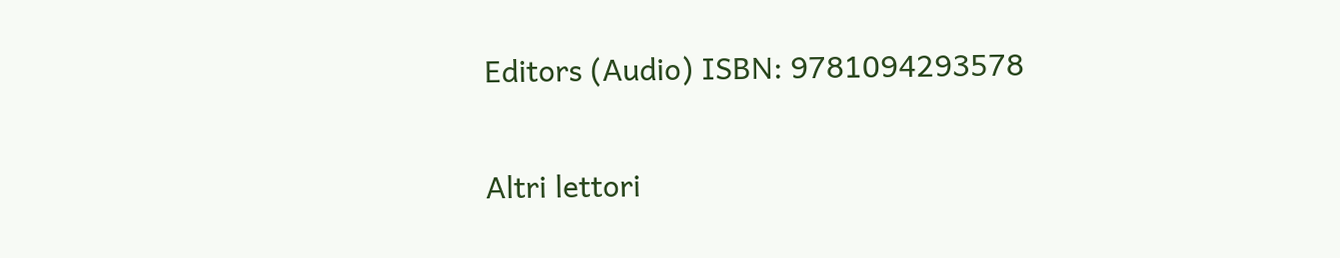Editors (Audio) ISBN: 9781094293578

Altri lettori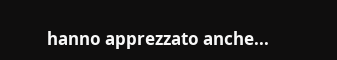hanno apprezzato anche...